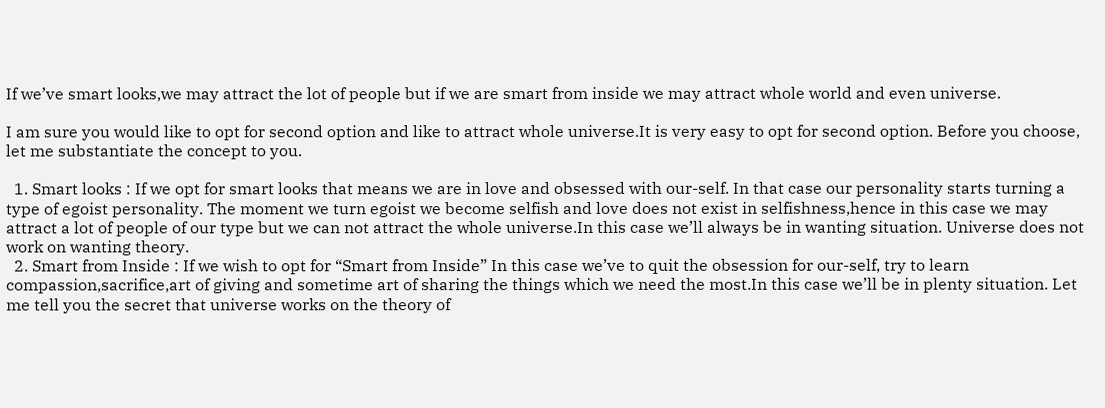If we’ve smart looks,we may attract the lot of people but if we are smart from inside we may attract whole world and even universe.

I am sure you would like to opt for second option and like to attract whole universe.It is very easy to opt for second option. Before you choose, let me substantiate the concept to you.

  1. Smart looks : If we opt for smart looks that means we are in love and obsessed with our-self. In that case our personality starts turning a type of egoist personality. The moment we turn egoist we become selfish and love does not exist in selfishness,hence in this case we may attract a lot of people of our type but we can not attract the whole universe.In this case we’ll always be in wanting situation. Universe does not work on wanting theory.
  2. Smart from Inside : If we wish to opt for “Smart from Inside” In this case we’ve to quit the obsession for our-self, try to learn compassion,sacrifice,art of giving and sometime art of sharing the things which we need the most.In this case we’ll be in plenty situation. Let me tell you the secret that universe works on the theory of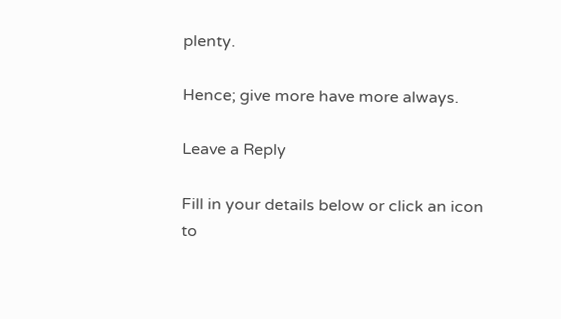plenty.

Hence; give more have more always.

Leave a Reply

Fill in your details below or click an icon to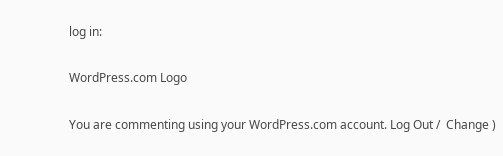log in:

WordPress.com Logo

You are commenting using your WordPress.com account. Log Out /  Change )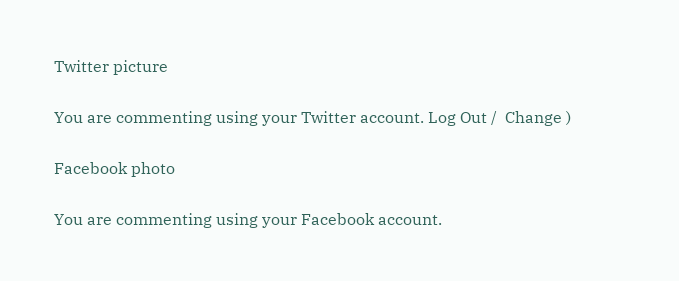Twitter picture

You are commenting using your Twitter account. Log Out /  Change )

Facebook photo

You are commenting using your Facebook account.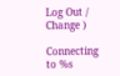Log Out /  Change )

Connecting to %s